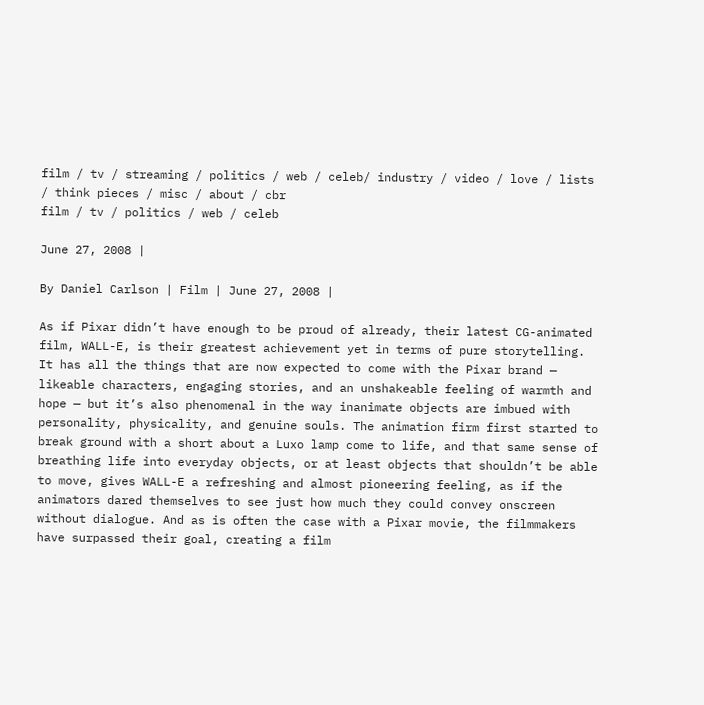film / tv / streaming / politics / web / celeb/ industry / video / love / lists / think pieces / misc / about / cbr
film / tv / politics / web / celeb

June 27, 2008 |

By Daniel Carlson | Film | June 27, 2008 |

As if Pixar didn’t have enough to be proud of already, their latest CG-animated film, WALL-E, is their greatest achievement yet in terms of pure storytelling. It has all the things that are now expected to come with the Pixar brand — likeable characters, engaging stories, and an unshakeable feeling of warmth and hope — but it’s also phenomenal in the way inanimate objects are imbued with personality, physicality, and genuine souls. The animation firm first started to break ground with a short about a Luxo lamp come to life, and that same sense of breathing life into everyday objects, or at least objects that shouldn’t be able to move, gives WALL-E a refreshing and almost pioneering feeling, as if the animators dared themselves to see just how much they could convey onscreen without dialogue. And as is often the case with a Pixar movie, the filmmakers have surpassed their goal, creating a film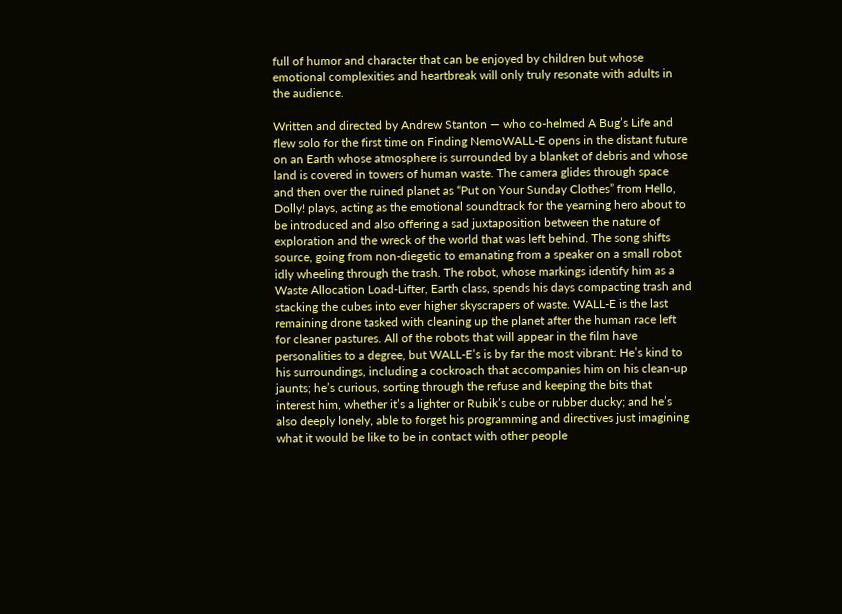full of humor and character that can be enjoyed by children but whose emotional complexities and heartbreak will only truly resonate with adults in the audience.

Written and directed by Andrew Stanton — who co-helmed A Bug’s Life and flew solo for the first time on Finding NemoWALL-E opens in the distant future on an Earth whose atmosphere is surrounded by a blanket of debris and whose land is covered in towers of human waste. The camera glides through space and then over the ruined planet as “Put on Your Sunday Clothes” from Hello, Dolly! plays, acting as the emotional soundtrack for the yearning hero about to be introduced and also offering a sad juxtaposition between the nature of exploration and the wreck of the world that was left behind. The song shifts source, going from non-diegetic to emanating from a speaker on a small robot idly wheeling through the trash. The robot, whose markings identify him as a Waste Allocation Load-Lifter, Earth class, spends his days compacting trash and stacking the cubes into ever higher skyscrapers of waste. WALL-E is the last remaining drone tasked with cleaning up the planet after the human race left for cleaner pastures. All of the robots that will appear in the film have personalities to a degree, but WALL-E’s is by far the most vibrant: He’s kind to his surroundings, including a cockroach that accompanies him on his clean-up jaunts; he’s curious, sorting through the refuse and keeping the bits that interest him, whether it’s a lighter or Rubik’s cube or rubber ducky; and he’s also deeply lonely, able to forget his programming and directives just imagining what it would be like to be in contact with other people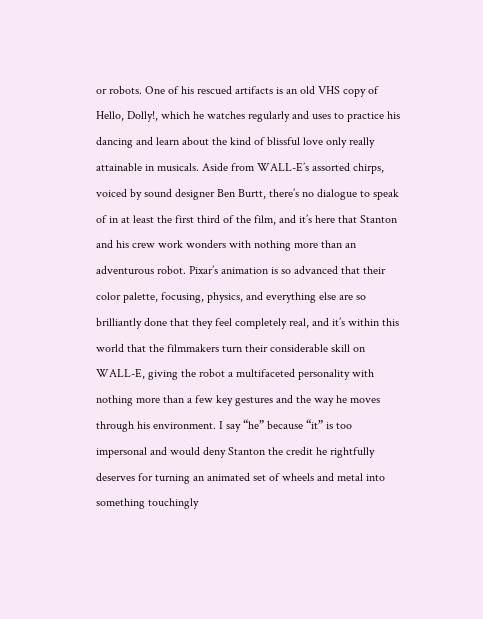or robots. One of his rescued artifacts is an old VHS copy of Hello, Dolly!, which he watches regularly and uses to practice his dancing and learn about the kind of blissful love only really attainable in musicals. Aside from WALL-E’s assorted chirps, voiced by sound designer Ben Burtt, there’s no dialogue to speak of in at least the first third of the film, and it’s here that Stanton and his crew work wonders with nothing more than an adventurous robot. Pixar’s animation is so advanced that their color palette, focusing, physics, and everything else are so brilliantly done that they feel completely real, and it’s within this world that the filmmakers turn their considerable skill on WALL-E, giving the robot a multifaceted personality with nothing more than a few key gestures and the way he moves through his environment. I say “he” because “it” is too impersonal and would deny Stanton the credit he rightfully deserves for turning an animated set of wheels and metal into something touchingly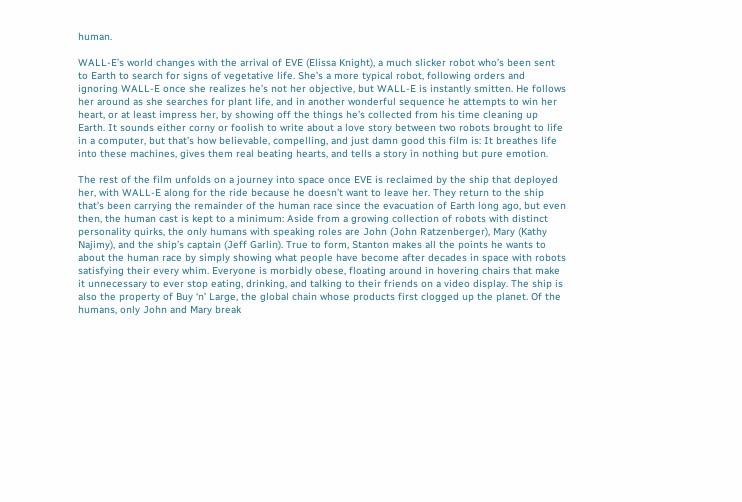human.

WALL-E’s world changes with the arrival of EVE (Elissa Knight), a much slicker robot who’s been sent to Earth to search for signs of vegetative life. She’s a more typical robot, following orders and ignoring WALL-E once she realizes he’s not her objective, but WALL-E is instantly smitten. He follows her around as she searches for plant life, and in another wonderful sequence he attempts to win her heart, or at least impress her, by showing off the things he’s collected from his time cleaning up Earth. It sounds either corny or foolish to write about a love story between two robots brought to life in a computer, but that’s how believable, compelling, and just damn good this film is: It breathes life into these machines, gives them real beating hearts, and tells a story in nothing but pure emotion.

The rest of the film unfolds on a journey into space once EVE is reclaimed by the ship that deployed her, with WALL-E along for the ride because he doesn’t want to leave her. They return to the ship that’s been carrying the remainder of the human race since the evacuation of Earth long ago, but even then, the human cast is kept to a minimum: Aside from a growing collection of robots with distinct personality quirks, the only humans with speaking roles are John (John Ratzenberger), Mary (Kathy Najimy), and the ship’s captain (Jeff Garlin). True to form, Stanton makes all the points he wants to about the human race by simply showing what people have become after decades in space with robots satisfying their every whim. Everyone is morbidly obese, floating around in hovering chairs that make it unnecessary to ever stop eating, drinking, and talking to their friends on a video display. The ship is also the property of Buy ‘n’ Large, the global chain whose products first clogged up the planet. Of the humans, only John and Mary break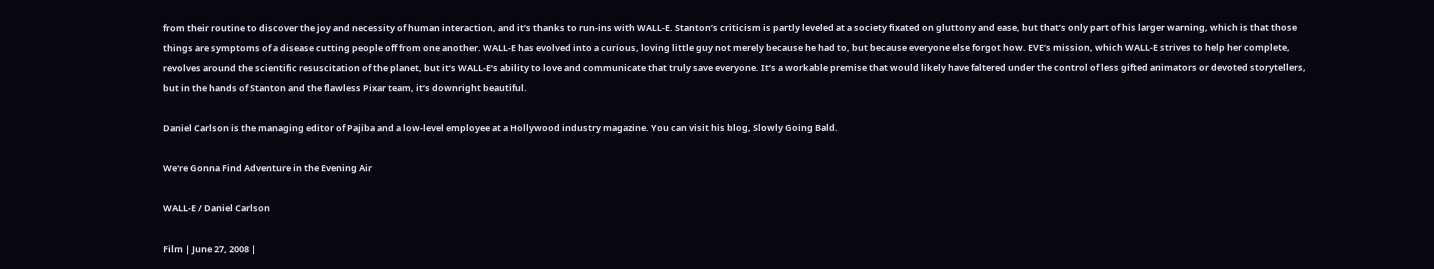from their routine to discover the joy and necessity of human interaction, and it’s thanks to run-ins with WALL-E. Stanton’s criticism is partly leveled at a society fixated on gluttony and ease, but that’s only part of his larger warning, which is that those things are symptoms of a disease cutting people off from one another. WALL-E has evolved into a curious, loving little guy not merely because he had to, but because everyone else forgot how. EVE’s mission, which WALL-E strives to help her complete, revolves around the scientific resuscitation of the planet, but it’s WALL-E’s ability to love and communicate that truly save everyone. It’s a workable premise that would likely have faltered under the control of less gifted animators or devoted storytellers, but in the hands of Stanton and the flawless Pixar team, it’s downright beautiful.

Daniel Carlson is the managing editor of Pajiba and a low-level employee at a Hollywood industry magazine. You can visit his blog, Slowly Going Bald.

We're Gonna Find Adventure in the Evening Air

WALL-E / Daniel Carlson

Film | June 27, 2008 |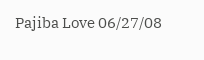Pajiba Love 06/27/08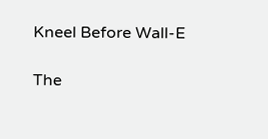Kneel Before Wall-E

The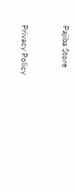Pajiba Store


Privacy Policy